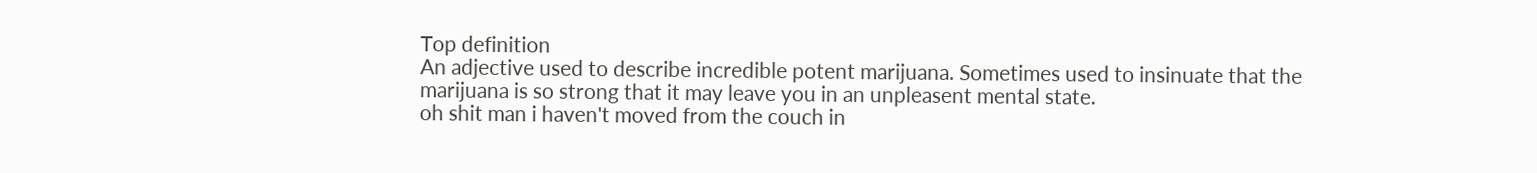Top definition
An adjective used to describe incredible potent marijuana. Sometimes used to insinuate that the marijuana is so strong that it may leave you in an unpleasent mental state.
oh shit man i haven't moved from the couch in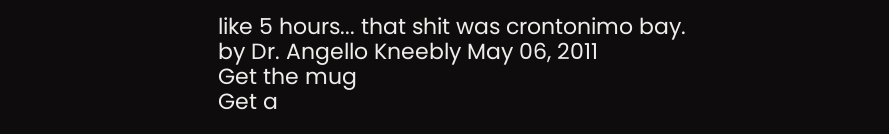like 5 hours... that shit was crontonimo bay.
by Dr. Angello Kneebly May 06, 2011
Get the mug
Get a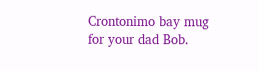Crontonimo bay mug for your dad Bob.